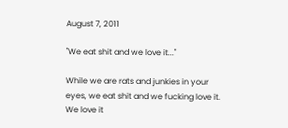August 7, 2011

"We eat shit and we love it..."

While we are rats and junkies in your eyes, we eat shit and we fucking love it. We love it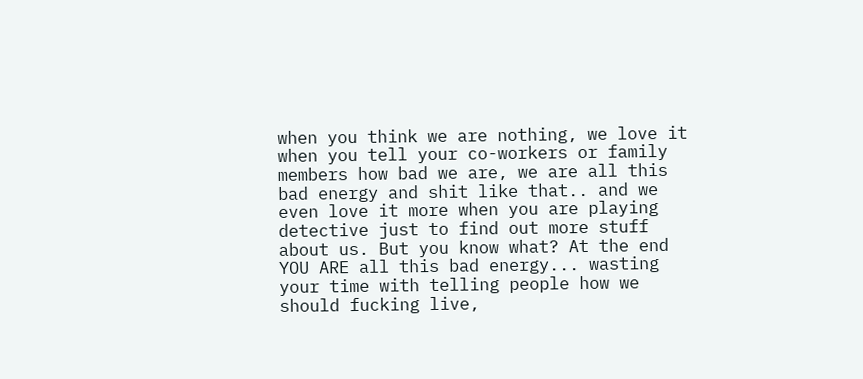when you think we are nothing, we love it when you tell your co-workers or family members how bad we are, we are all this bad energy and shit like that.. and we even love it more when you are playing detective just to find out more stuff about us. But you know what? At the end YOU ARE all this bad energy... wasting your time with telling people how we should fucking live,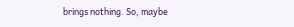brings nothing. So, maybe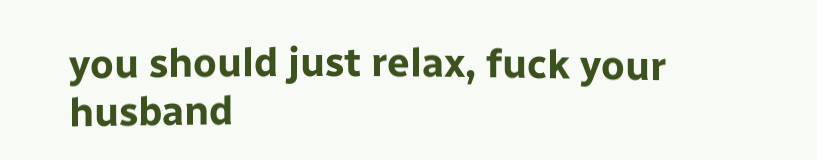you should just relax, fuck your husband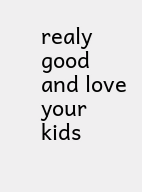realy good and love your kids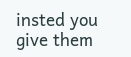insted you give them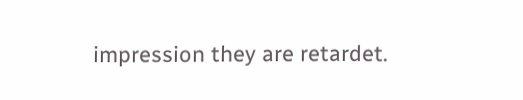impression they are retardet.